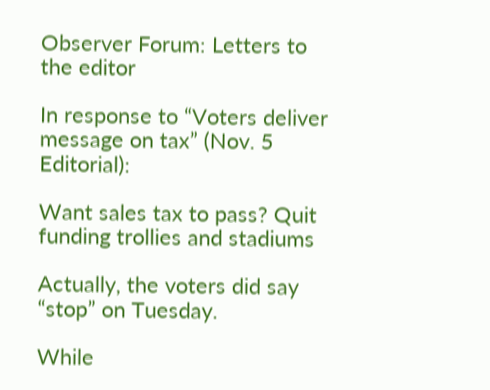Observer Forum: Letters to the editor

In response to “Voters deliver message on tax” (Nov. 5 Editorial):

Want sales tax to pass? Quit funding trollies and stadiums

Actually, the voters did say “stop” on Tuesday.

While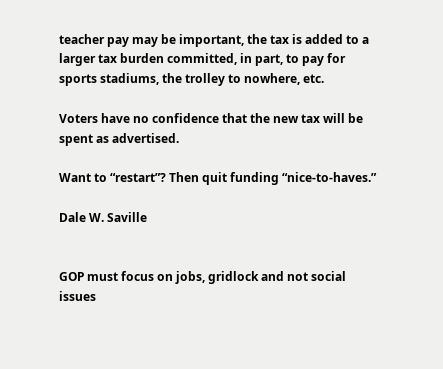teacher pay may be important, the tax is added to a larger tax burden committed, in part, to pay for sports stadiums, the trolley to nowhere, etc.

Voters have no confidence that the new tax will be spent as advertised.

Want to “restart”? Then quit funding “nice-to-haves.”

Dale W. Saville


GOP must focus on jobs, gridlock and not social issues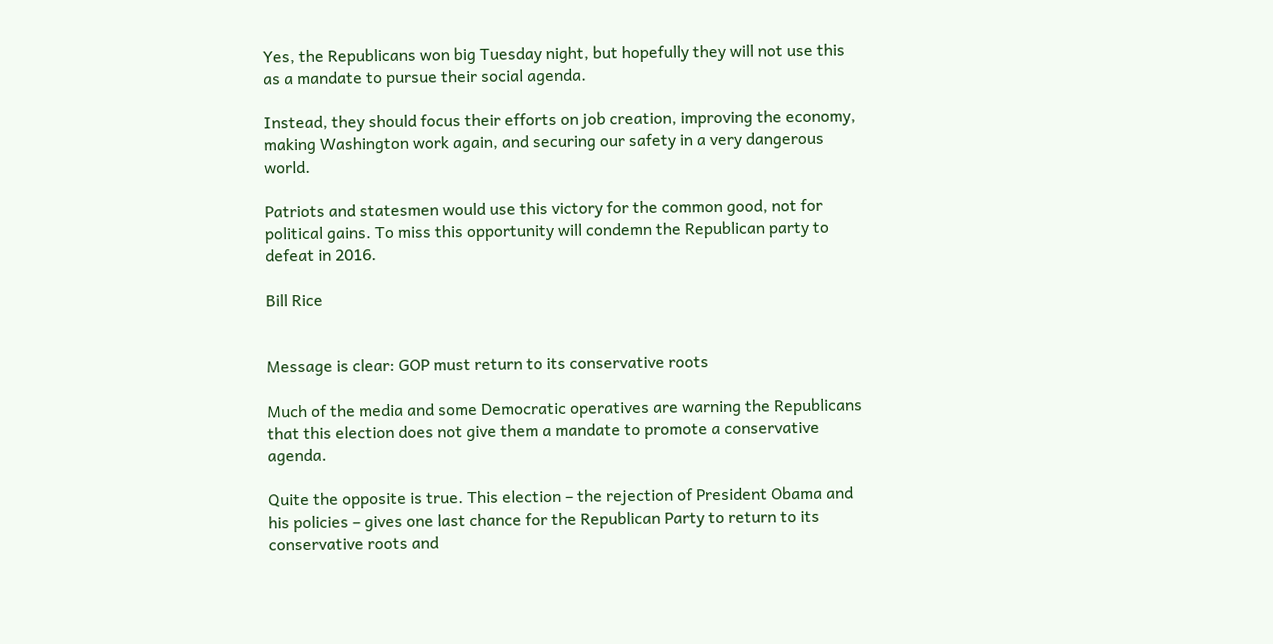Yes, the Republicans won big Tuesday night, but hopefully they will not use this as a mandate to pursue their social agenda.

Instead, they should focus their efforts on job creation, improving the economy, making Washington work again, and securing our safety in a very dangerous world.

Patriots and statesmen would use this victory for the common good, not for political gains. To miss this opportunity will condemn the Republican party to defeat in 2016.

Bill Rice


Message is clear: GOP must return to its conservative roots

Much of the media and some Democratic operatives are warning the Republicans that this election does not give them a mandate to promote a conservative agenda.

Quite the opposite is true. This election – the rejection of President Obama and his policies – gives one last chance for the Republican Party to return to its conservative roots and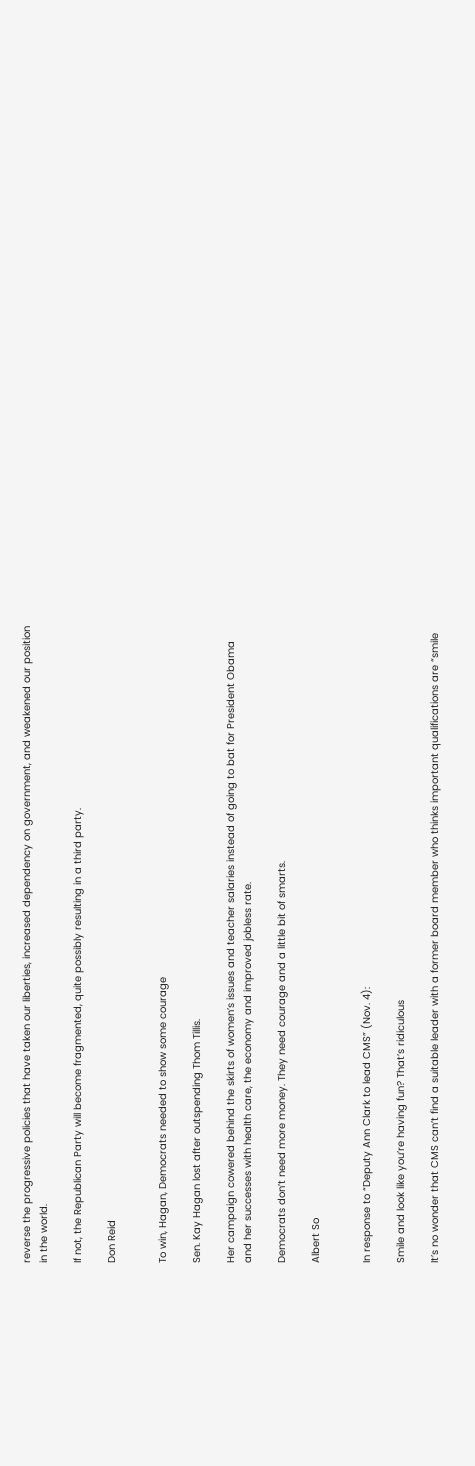reverse the progressive policies that have taken our liberties, increased dependency on government, and weakened our position in the world.

If not, the Republican Party will become fragmented, quite possibly resulting in a third party.

Don Reid


To win, Hagan, Democrats needed to show some courage

Sen. Kay Hagan lost after outspending Thom Tillis.

Her campaign cowered behind the skirts of women’s issues and teacher salaries instead of going to bat for President Obama and her successes with health care, the economy and improved jobless rate.

Democrats don’t need more money. They need courage and a little bit of smarts.

Albert So


In response to “Deputy Ann Clark to lead CMS” (Nov. 4):

Smile and look like you’re having fun? That’s ridiculous

It’s no wonder that CMS can’t find a suitable leader with a former board member who thinks important qualifications are “smile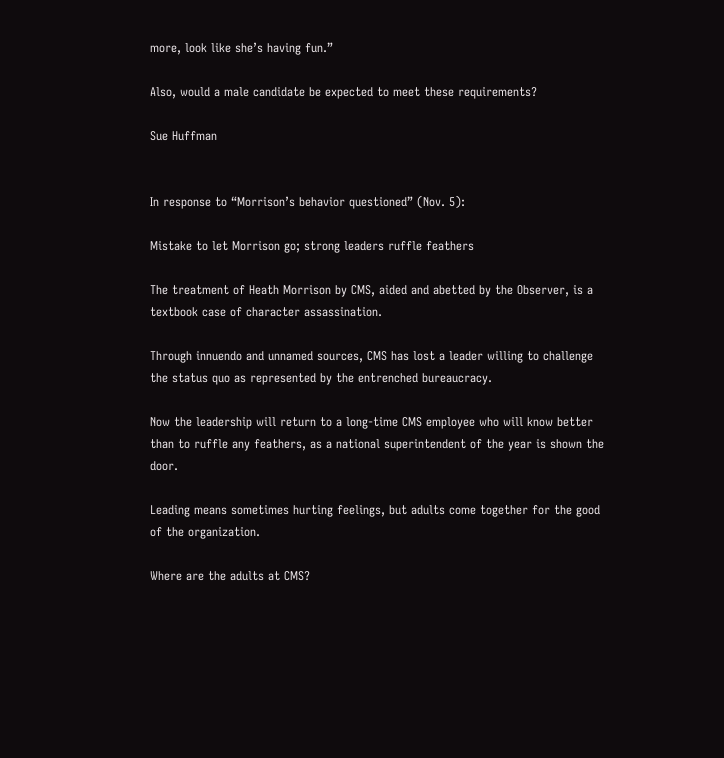more, look like she’s having fun.”

Also, would a male candidate be expected to meet these requirements?

Sue Huffman


In response to “Morrison’s behavior questioned” (Nov. 5):

Mistake to let Morrison go; strong leaders ruffle feathers

The treatment of Heath Morrison by CMS, aided and abetted by the Observer, is a textbook case of character assassination.

Through innuendo and unnamed sources, CMS has lost a leader willing to challenge the status quo as represented by the entrenched bureaucracy.

Now the leadership will return to a long-time CMS employee who will know better than to ruffle any feathers, as a national superintendent of the year is shown the door.

Leading means sometimes hurting feelings, but adults come together for the good of the organization.

Where are the adults at CMS?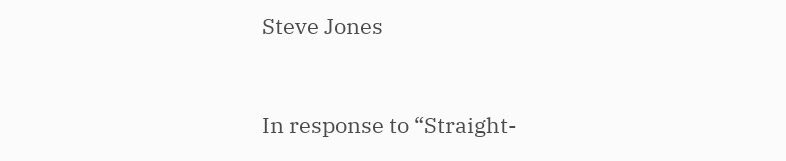Steve Jones


In response to “Straight-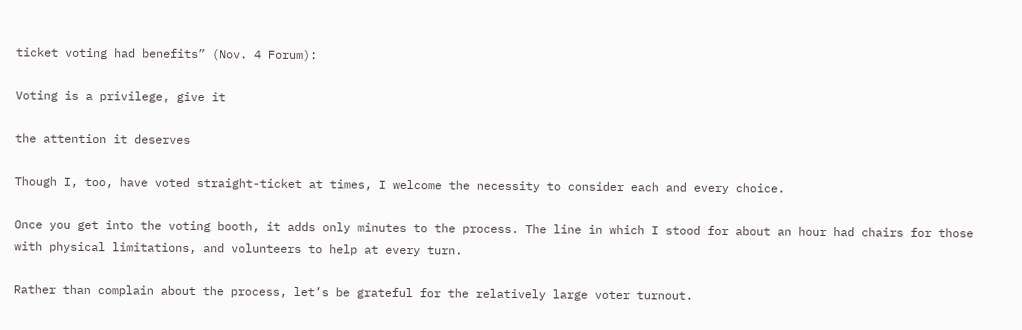ticket voting had benefits” (Nov. 4 Forum):

Voting is a privilege, give it

the attention it deserves

Though I, too, have voted straight-ticket at times, I welcome the necessity to consider each and every choice.

Once you get into the voting booth, it adds only minutes to the process. The line in which I stood for about an hour had chairs for those with physical limitations, and volunteers to help at every turn.

Rather than complain about the process, let’s be grateful for the relatively large voter turnout.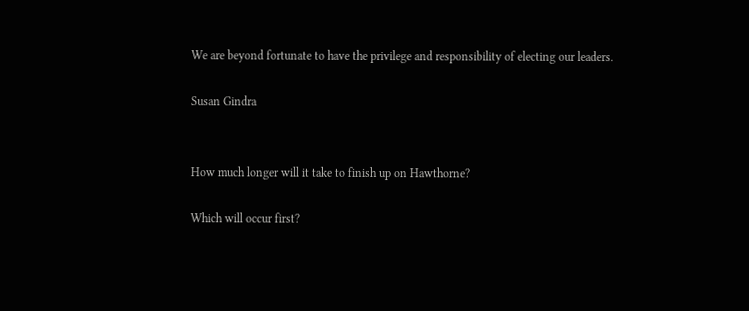We are beyond fortunate to have the privilege and responsibility of electing our leaders.

Susan Gindra


How much longer will it take to finish up on Hawthorne?

Which will occur first?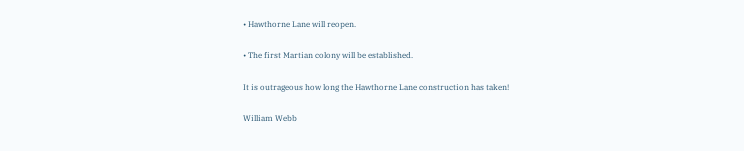• Hawthorne Lane will reopen.

• The first Martian colony will be established.

It is outrageous how long the Hawthorne Lane construction has taken!

William Webb